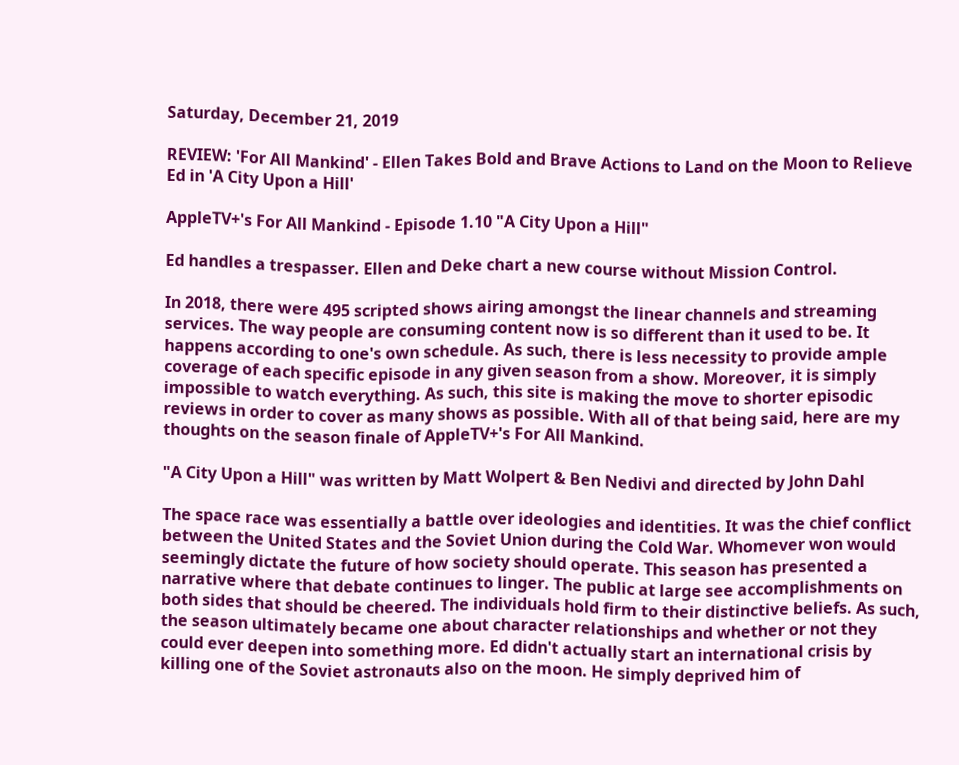Saturday, December 21, 2019

REVIEW: 'For All Mankind' - Ellen Takes Bold and Brave Actions to Land on the Moon to Relieve Ed in 'A City Upon a Hill'

AppleTV+'s For All Mankind - Episode 1.10 "A City Upon a Hill"

Ed handles a trespasser. Ellen and Deke chart a new course without Mission Control.

In 2018, there were 495 scripted shows airing amongst the linear channels and streaming services. The way people are consuming content now is so different than it used to be. It happens according to one's own schedule. As such, there is less necessity to provide ample coverage of each specific episode in any given season from a show. Moreover, it is simply impossible to watch everything. As such, this site is making the move to shorter episodic reviews in order to cover as many shows as possible. With all of that being said, here are my thoughts on the season finale of AppleTV+'s For All Mankind.

"A City Upon a Hill" was written by Matt Wolpert & Ben Nedivi and directed by John Dahl

The space race was essentially a battle over ideologies and identities. It was the chief conflict between the United States and the Soviet Union during the Cold War. Whomever won would seemingly dictate the future of how society should operate. This season has presented a narrative where that debate continues to linger. The public at large see accomplishments on both sides that should be cheered. The individuals hold firm to their distinctive beliefs. As such, the season ultimately became one about character relationships and whether or not they could ever deepen into something more. Ed didn't actually start an international crisis by killing one of the Soviet astronauts also on the moon. He simply deprived him of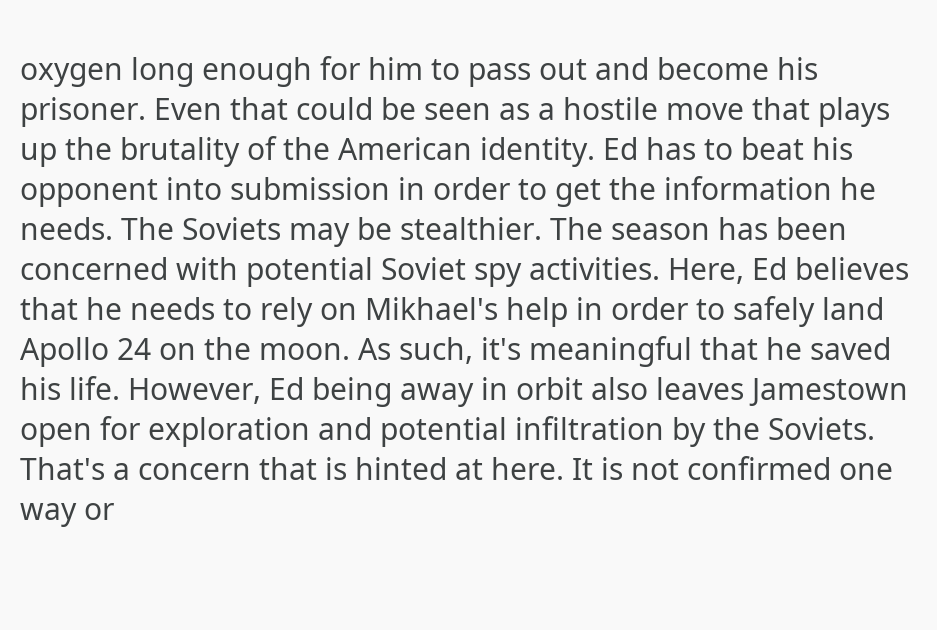oxygen long enough for him to pass out and become his prisoner. Even that could be seen as a hostile move that plays up the brutality of the American identity. Ed has to beat his opponent into submission in order to get the information he needs. The Soviets may be stealthier. The season has been concerned with potential Soviet spy activities. Here, Ed believes that he needs to rely on Mikhael's help in order to safely land Apollo 24 on the moon. As such, it's meaningful that he saved his life. However, Ed being away in orbit also leaves Jamestown open for exploration and potential infiltration by the Soviets. That's a concern that is hinted at here. It is not confirmed one way or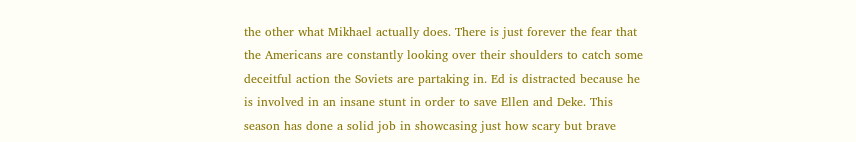the other what Mikhael actually does. There is just forever the fear that the Americans are constantly looking over their shoulders to catch some deceitful action the Soviets are partaking in. Ed is distracted because he is involved in an insane stunt in order to save Ellen and Deke. This season has done a solid job in showcasing just how scary but brave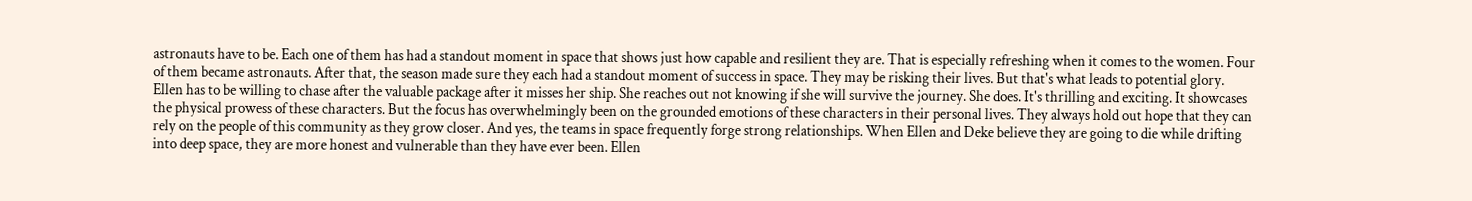astronauts have to be. Each one of them has had a standout moment in space that shows just how capable and resilient they are. That is especially refreshing when it comes to the women. Four of them became astronauts. After that, the season made sure they each had a standout moment of success in space. They may be risking their lives. But that's what leads to potential glory. Ellen has to be willing to chase after the valuable package after it misses her ship. She reaches out not knowing if she will survive the journey. She does. It's thrilling and exciting. It showcases the physical prowess of these characters. But the focus has overwhelmingly been on the grounded emotions of these characters in their personal lives. They always hold out hope that they can rely on the people of this community as they grow closer. And yes, the teams in space frequently forge strong relationships. When Ellen and Deke believe they are going to die while drifting into deep space, they are more honest and vulnerable than they have ever been. Ellen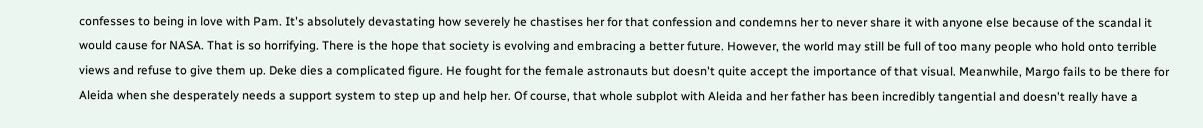confesses to being in love with Pam. It's absolutely devastating how severely he chastises her for that confession and condemns her to never share it with anyone else because of the scandal it would cause for NASA. That is so horrifying. There is the hope that society is evolving and embracing a better future. However, the world may still be full of too many people who hold onto terrible views and refuse to give them up. Deke dies a complicated figure. He fought for the female astronauts but doesn't quite accept the importance of that visual. Meanwhile, Margo fails to be there for Aleida when she desperately needs a support system to step up and help her. Of course, that whole subplot with Aleida and her father has been incredibly tangential and doesn't really have a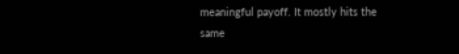meaningful payoff. It mostly hits the same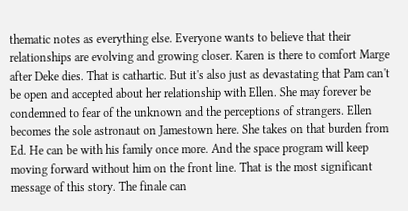thematic notes as everything else. Everyone wants to believe that their relationships are evolving and growing closer. Karen is there to comfort Marge after Deke dies. That is cathartic. But it's also just as devastating that Pam can't be open and accepted about her relationship with Ellen. She may forever be condemned to fear of the unknown and the perceptions of strangers. Ellen becomes the sole astronaut on Jamestown here. She takes on that burden from Ed. He can be with his family once more. And the space program will keep moving forward without him on the front line. That is the most significant message of this story. The finale can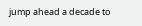jump ahead a decade to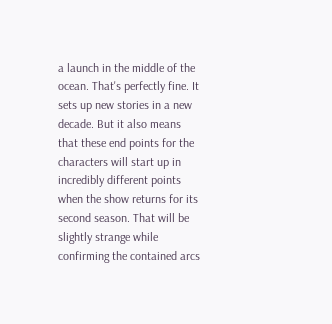a launch in the middle of the ocean. That's perfectly fine. It sets up new stories in a new decade. But it also means that these end points for the characters will start up in incredibly different points when the show returns for its second season. That will be slightly strange while confirming the contained arcs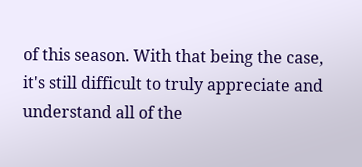of this season. With that being the case, it's still difficult to truly appreciate and understand all of the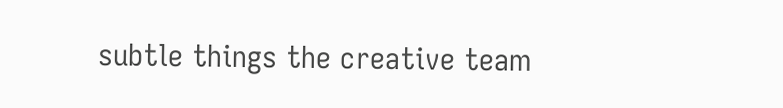subtle things the creative team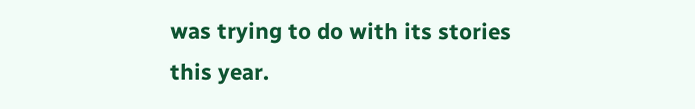was trying to do with its stories this year.